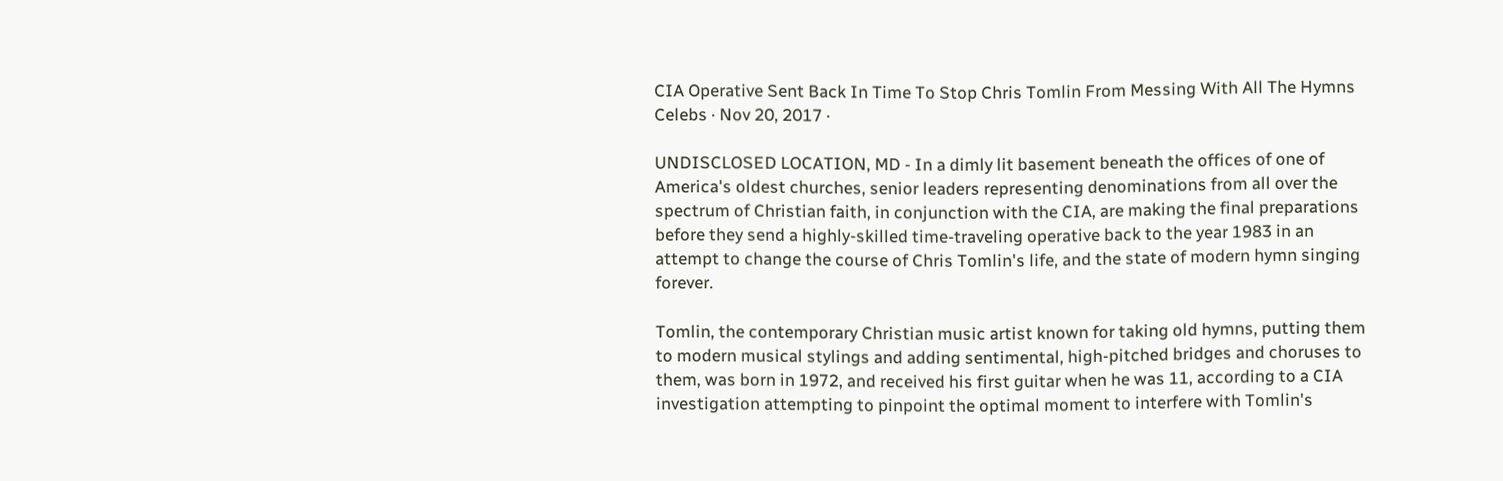CIA Operative Sent Back In Time To Stop Chris Tomlin From Messing With All The Hymns
Celebs · Nov 20, 2017 ·

UNDISCLOSED LOCATION, MD - In a dimly lit basement beneath the offices of one of America's oldest churches, senior leaders representing denominations from all over the spectrum of Christian faith, in conjunction with the CIA, are making the final preparations before they send a highly-skilled time-traveling operative back to the year 1983 in an attempt to change the course of Chris Tomlin's life, and the state of modern hymn singing forever.

Tomlin, the contemporary Christian music artist known for taking old hymns, putting them to modern musical stylings and adding sentimental, high-pitched bridges and choruses to them, was born in 1972, and received his first guitar when he was 11, according to a CIA investigation attempting to pinpoint the optimal moment to interfere with Tomlin's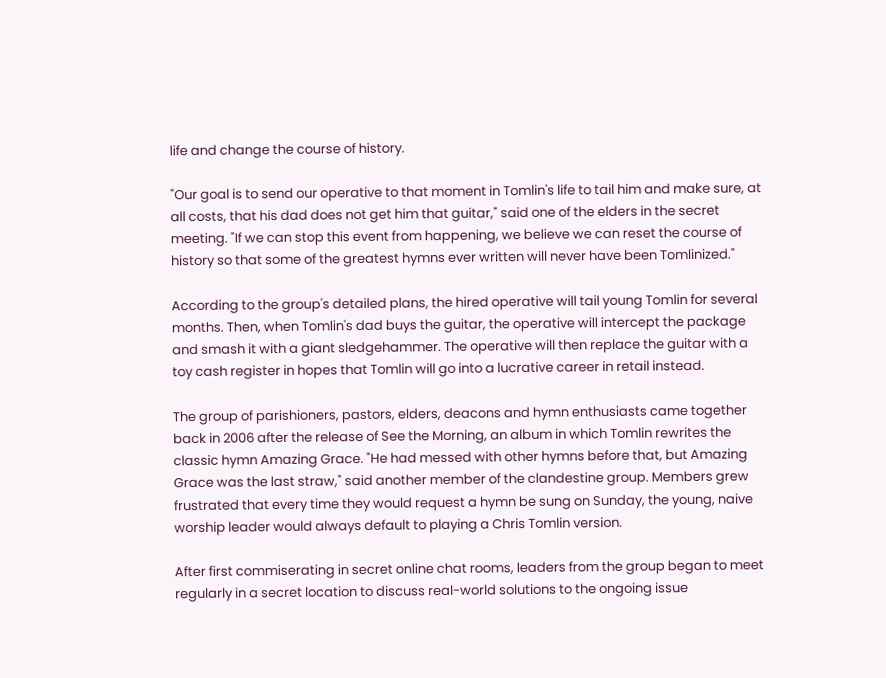life and change the course of history.

"Our goal is to send our operative to that moment in Tomlin's life to tail him and make sure, at all costs, that his dad does not get him that guitar," said one of the elders in the secret meeting. "If we can stop this event from happening, we believe we can reset the course of history so that some of the greatest hymns ever written will never have been Tomlinized."

According to the group's detailed plans, the hired operative will tail young Tomlin for several months. Then, when Tomlin's dad buys the guitar, the operative will intercept the package and smash it with a giant sledgehammer. The operative will then replace the guitar with a toy cash register in hopes that Tomlin will go into a lucrative career in retail instead.

The group of parishioners, pastors, elders, deacons and hymn enthusiasts came together back in 2006 after the release of See the Morning, an album in which Tomlin rewrites the classic hymn Amazing Grace. "He had messed with other hymns before that, but Amazing Grace was the last straw," said another member of the clandestine group. Members grew frustrated that every time they would request a hymn be sung on Sunday, the young, naive worship leader would always default to playing a Chris Tomlin version.

After first commiserating in secret online chat rooms, leaders from the group began to meet regularly in a secret location to discuss real-world solutions to the ongoing issue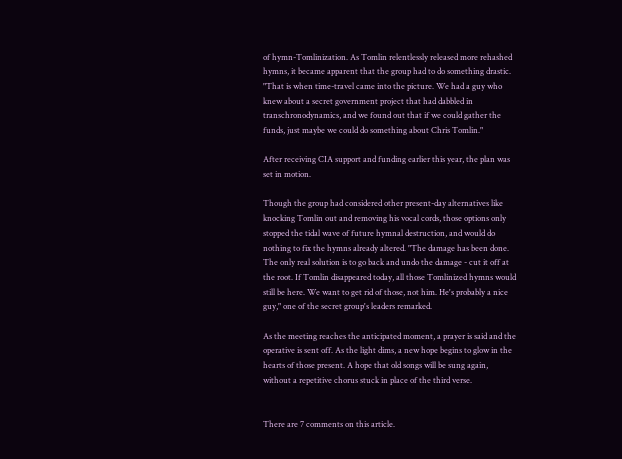of hymn-Tomlinization. As Tomlin relentlessly released more rehashed hymns, it became apparent that the group had to do something drastic. "That is when time-travel came into the picture. We had a guy who knew about a secret government project that had dabbled in transchronodynamics, and we found out that if we could gather the funds, just maybe we could do something about Chris Tomlin."

After receiving CIA support and funding earlier this year, the plan was set in motion.

Though the group had considered other present-day alternatives like knocking Tomlin out and removing his vocal cords, those options only stopped the tidal wave of future hymnal destruction, and would do nothing to fix the hymns already altered. "The damage has been done. The only real solution is to go back and undo the damage - cut it off at the root. If Tomlin disappeared today, all those Tomlinized hymns would still be here. We want to get rid of those, not him. He's probably a nice guy," one of the secret group's leaders remarked.

As the meeting reaches the anticipated moment, a prayer is said and the operative is sent off. As the light dims, a new hope begins to glow in the hearts of those present. A hope that old songs will be sung again, without a repetitive chorus stuck in place of the third verse.


There are 7 comments on this article.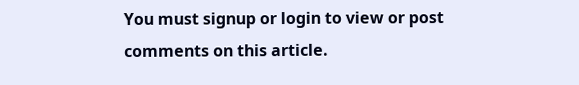You must signup or login to view or post comments on this article.